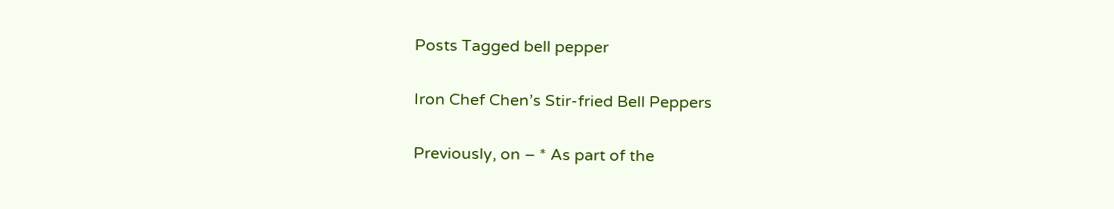Posts Tagged bell pepper

Iron Chef Chen’s Stir-fried Bell Peppers

Previously, on – * As part of the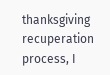thanksgiving recuperation process, I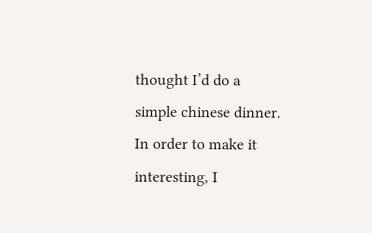thought I’d do a simple chinese dinner.  In order to make it interesting, I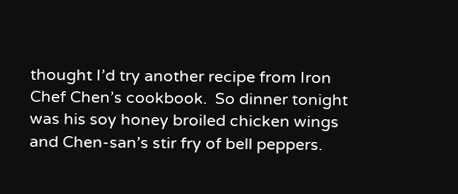thought I’d try another recipe from Iron Chef Chen’s cookbook.  So dinner tonight was his soy honey broiled chicken wings and Chen-san’s stir fry of bell peppers.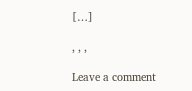[…]

, , ,

Leave a comment